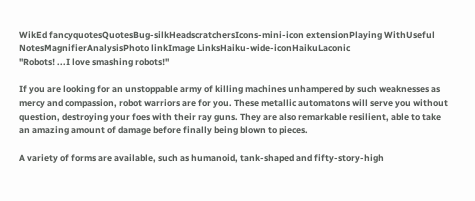WikEd fancyquotesQuotesBug-silkHeadscratchersIcons-mini-icon extensionPlaying WithUseful NotesMagnifierAnalysisPhoto linkImage LinksHaiku-wide-iconHaikuLaconic
"Robots! ...I love smashing robots!"

If you are looking for an unstoppable army of killing machines unhampered by such weaknesses as mercy and compassion, robot warriors are for you. These metallic automatons will serve you without question, destroying your foes with their ray guns. They are also remarkable resilient, able to take an amazing amount of damage before finally being blown to pieces.

A variety of forms are available, such as humanoid, tank-shaped and fifty-story-high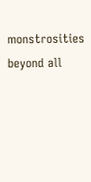monstrosities beyond all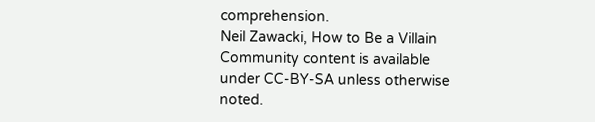comprehension.
Neil Zawacki, How to Be a Villain
Community content is available under CC-BY-SA unless otherwise noted.